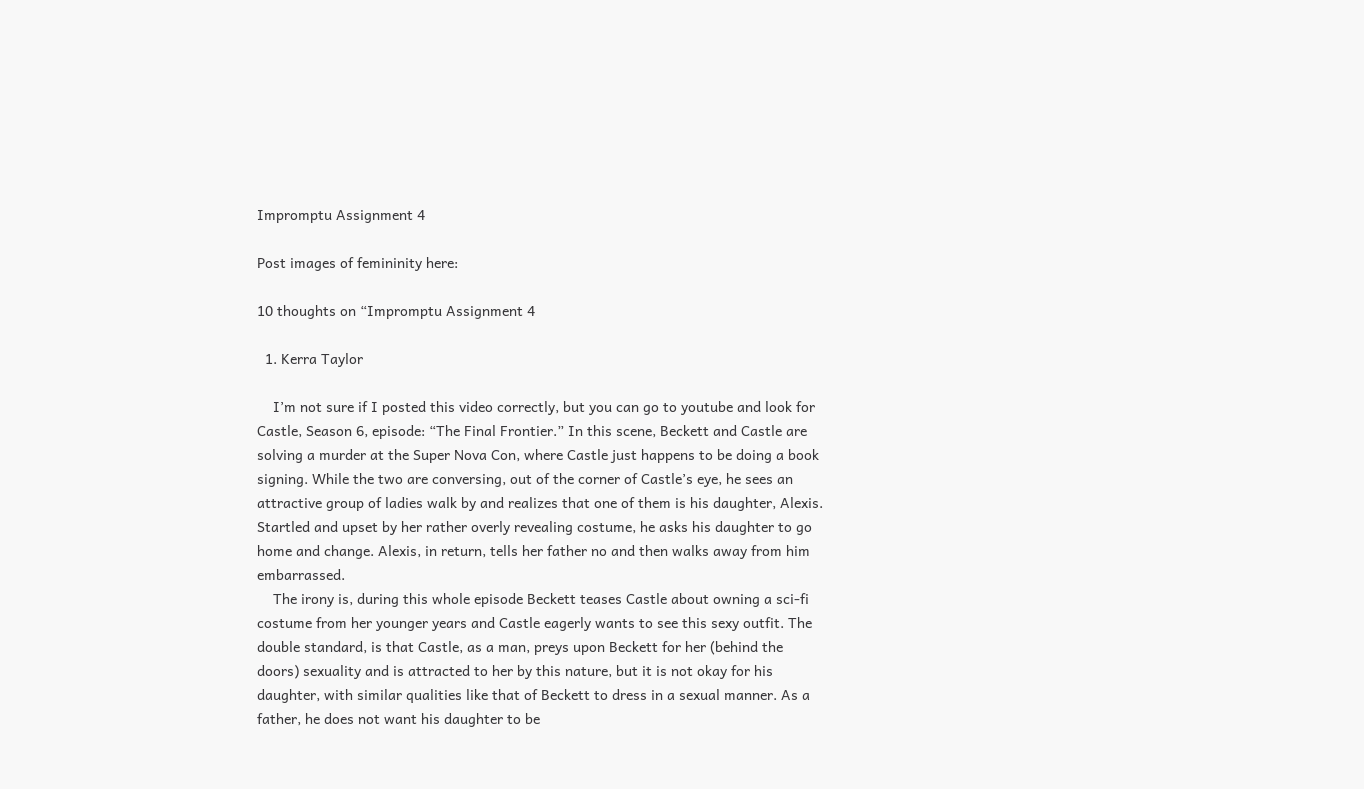Impromptu Assignment 4

Post images of femininity here:

10 thoughts on “Impromptu Assignment 4

  1. Kerra Taylor

    I’m not sure if I posted this video correctly, but you can go to youtube and look for Castle, Season 6, episode: “The Final Frontier.” In this scene, Beckett and Castle are solving a murder at the Super Nova Con, where Castle just happens to be doing a book signing. While the two are conversing, out of the corner of Castle’s eye, he sees an attractive group of ladies walk by and realizes that one of them is his daughter, Alexis. Startled and upset by her rather overly revealing costume, he asks his daughter to go home and change. Alexis, in return, tells her father no and then walks away from him embarrassed.
    The irony is, during this whole episode Beckett teases Castle about owning a sci-fi costume from her younger years and Castle eagerly wants to see this sexy outfit. The double standard, is that Castle, as a man, preys upon Beckett for her (behind the doors) sexuality and is attracted to her by this nature, but it is not okay for his daughter, with similar qualities like that of Beckett to dress in a sexual manner. As a father, he does not want his daughter to be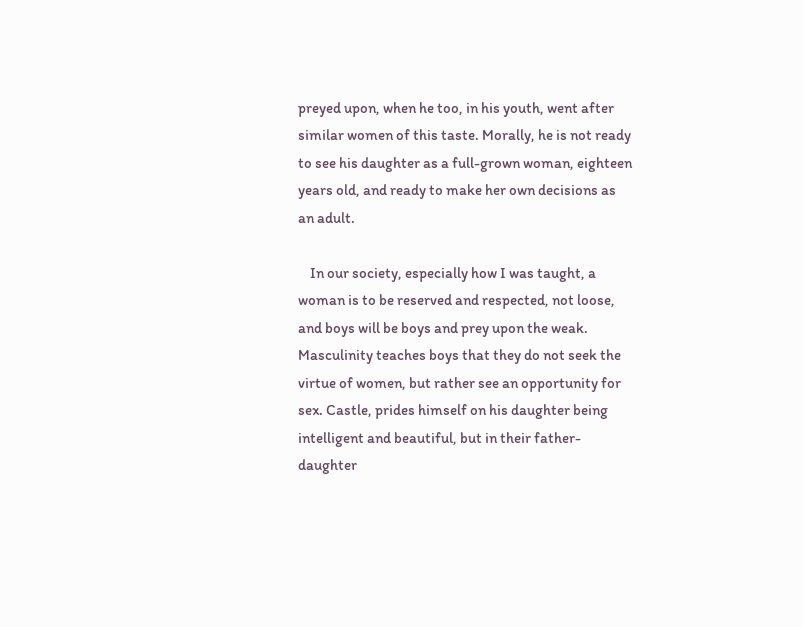preyed upon, when he too, in his youth, went after similar women of this taste. Morally, he is not ready to see his daughter as a full-grown woman, eighteen years old, and ready to make her own decisions as an adult.

    In our society, especially how I was taught, a woman is to be reserved and respected, not loose, and boys will be boys and prey upon the weak. Masculinity teaches boys that they do not seek the virtue of women, but rather see an opportunity for sex. Castle, prides himself on his daughter being intelligent and beautiful, but in their father-daughter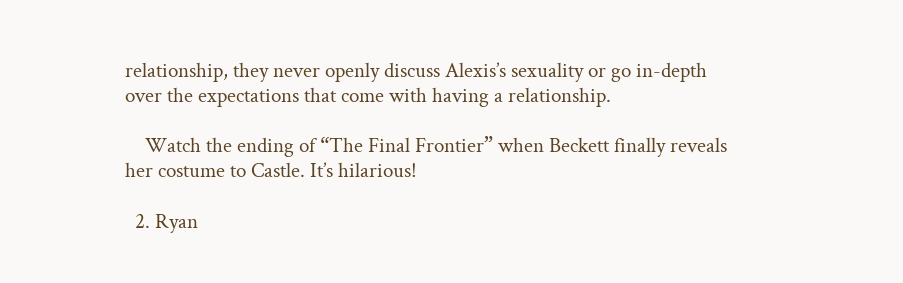relationship, they never openly discuss Alexis’s sexuality or go in-depth over the expectations that come with having a relationship.

    Watch the ending of “The Final Frontier” when Beckett finally reveals her costume to Castle. It’s hilarious!

  2. Ryan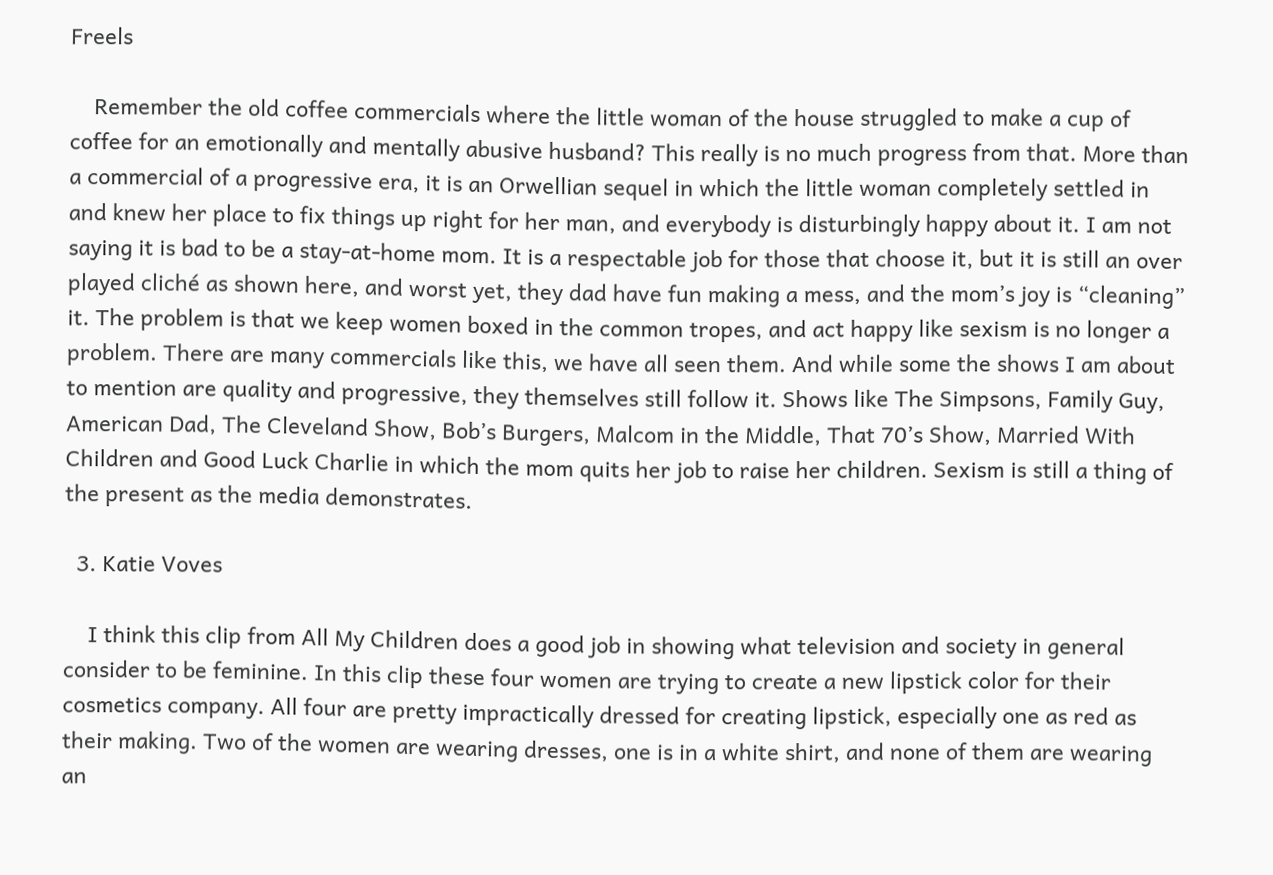Freels

    Remember the old coffee commercials where the little woman of the house struggled to make a cup of coffee for an emotionally and mentally abusive husband? This really is no much progress from that. More than a commercial of a progressive era, it is an Orwellian sequel in which the little woman completely settled in and knew her place to fix things up right for her man, and everybody is disturbingly happy about it. I am not saying it is bad to be a stay-at-home mom. It is a respectable job for those that choose it, but it is still an over played cliché as shown here, and worst yet, they dad have fun making a mess, and the mom’s joy is “cleaning” it. The problem is that we keep women boxed in the common tropes, and act happy like sexism is no longer a problem. There are many commercials like this, we have all seen them. And while some the shows I am about to mention are quality and progressive, they themselves still follow it. Shows like The Simpsons, Family Guy, American Dad, The Cleveland Show, Bob’s Burgers, Malcom in the Middle, That 70’s Show, Married With Children and Good Luck Charlie in which the mom quits her job to raise her children. Sexism is still a thing of the present as the media demonstrates.

  3. Katie Voves

    I think this clip from All My Children does a good job in showing what television and society in general consider to be feminine. In this clip these four women are trying to create a new lipstick color for their cosmetics company. All four are pretty impractically dressed for creating lipstick, especially one as red as their making. Two of the women are wearing dresses, one is in a white shirt, and none of them are wearing an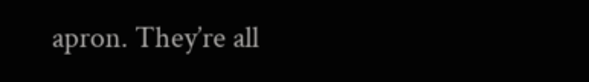apron. They’re all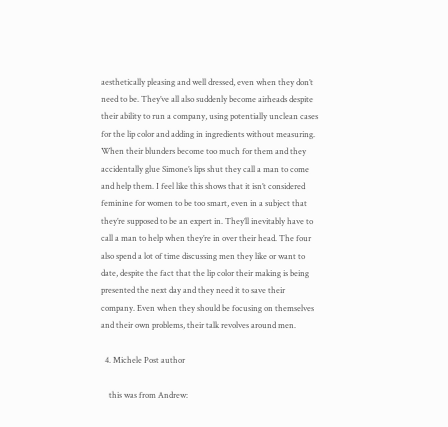aesthetically pleasing and well dressed, even when they don’t need to be. They’ve all also suddenly become airheads despite their ability to run a company, using potentially unclean cases for the lip color and adding in ingredients without measuring. When their blunders become too much for them and they accidentally glue Simone’s lips shut they call a man to come and help them. I feel like this shows that it isn’t considered feminine for women to be too smart, even in a subject that they’re supposed to be an expert in. They’ll inevitably have to call a man to help when they’re in over their head. The four also spend a lot of time discussing men they like or want to date, despite the fact that the lip color their making is being presented the next day and they need it to save their company. Even when they should be focusing on themselves and their own problems, their talk revolves around men.

  4. Michele Post author

    this was from Andrew: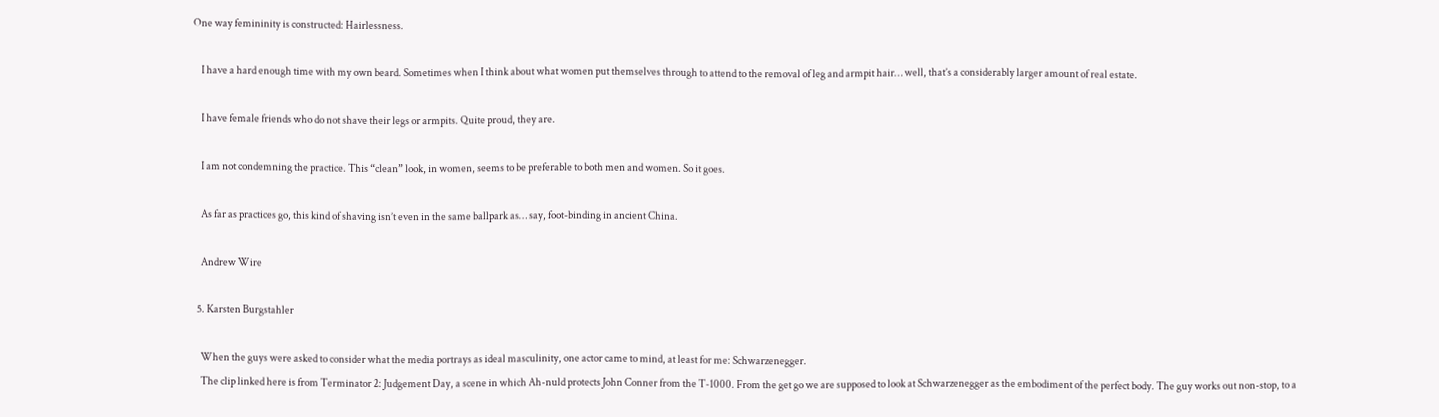One way femininity is constructed: Hairlessness.

    I have a hard enough time with my own beard. Sometimes when I think about what women put themselves through to attend to the removal of leg and armpit hair… well, that’s a considerably larger amount of real estate.

    I have female friends who do not shave their legs or armpits. Quite proud, they are.

    I am not condemning the practice. This “clean” look, in women, seems to be preferable to both men and women. So it goes.

    As far as practices go, this kind of shaving isn’t even in the same ballpark as… say, foot-binding in ancient China.

    Andrew Wire

  5. Karsten Burgstahler

    When the guys were asked to consider what the media portrays as ideal masculinity, one actor came to mind, at least for me: Schwarzenegger.
    The clip linked here is from Terminator 2: Judgement Day, a scene in which Ah-nuld protects John Conner from the T-1000. From the get go we are supposed to look at Schwarzenegger as the embodiment of the perfect body. The guy works out non-stop, to a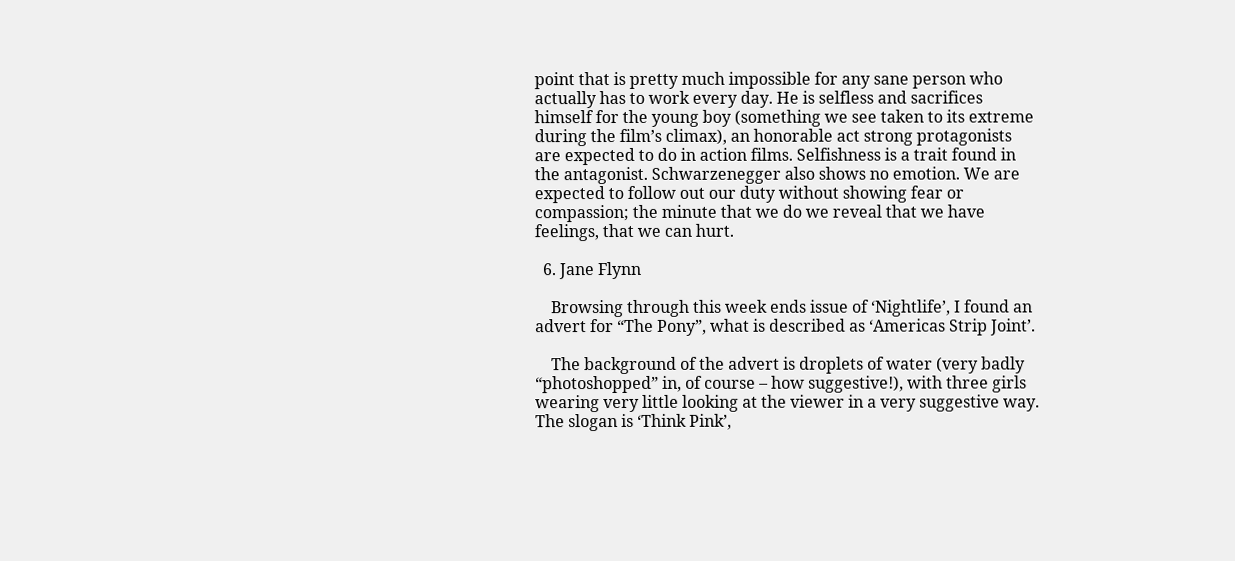point that is pretty much impossible for any sane person who actually has to work every day. He is selfless and sacrifices himself for the young boy (something we see taken to its extreme during the film’s climax), an honorable act strong protagonists are expected to do in action films. Selfishness is a trait found in the antagonist. Schwarzenegger also shows no emotion. We are expected to follow out our duty without showing fear or compassion; the minute that we do we reveal that we have feelings, that we can hurt.

  6. Jane Flynn

    Browsing through this week ends issue of ‘Nightlife’, I found an advert for “The Pony”, what is described as ‘Americas Strip Joint’.

    The background of the advert is droplets of water (very badly “photoshopped” in, of course – how suggestive!), with three girls wearing very little looking at the viewer in a very suggestive way. The slogan is ‘Think Pink’,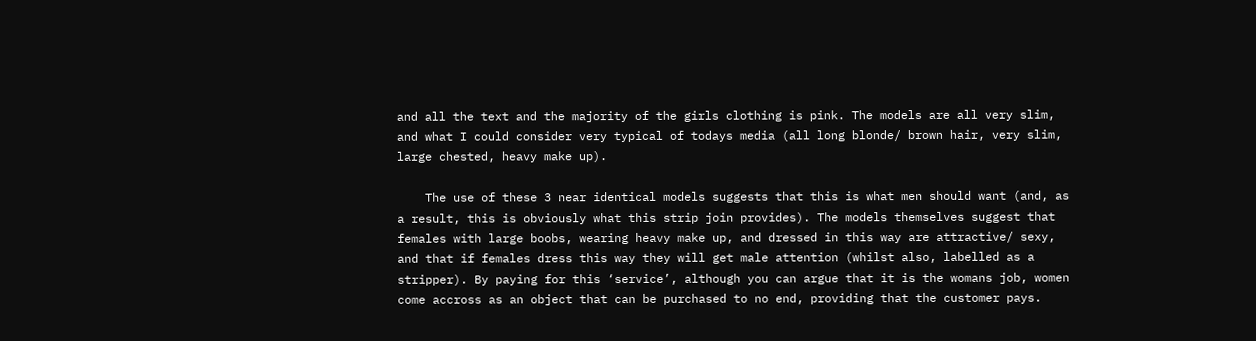and all the text and the majority of the girls clothing is pink. The models are all very slim, and what I could consider very typical of todays media (all long blonde/ brown hair, very slim, large chested, heavy make up).

    The use of these 3 near identical models suggests that this is what men should want (and, as a result, this is obviously what this strip join provides). The models themselves suggest that females with large boobs, wearing heavy make up, and dressed in this way are attractive/ sexy, and that if females dress this way they will get male attention (whilst also, labelled as a stripper). By paying for this ‘service’, although you can argue that it is the womans job, women come accross as an object that can be purchased to no end, providing that the customer pays.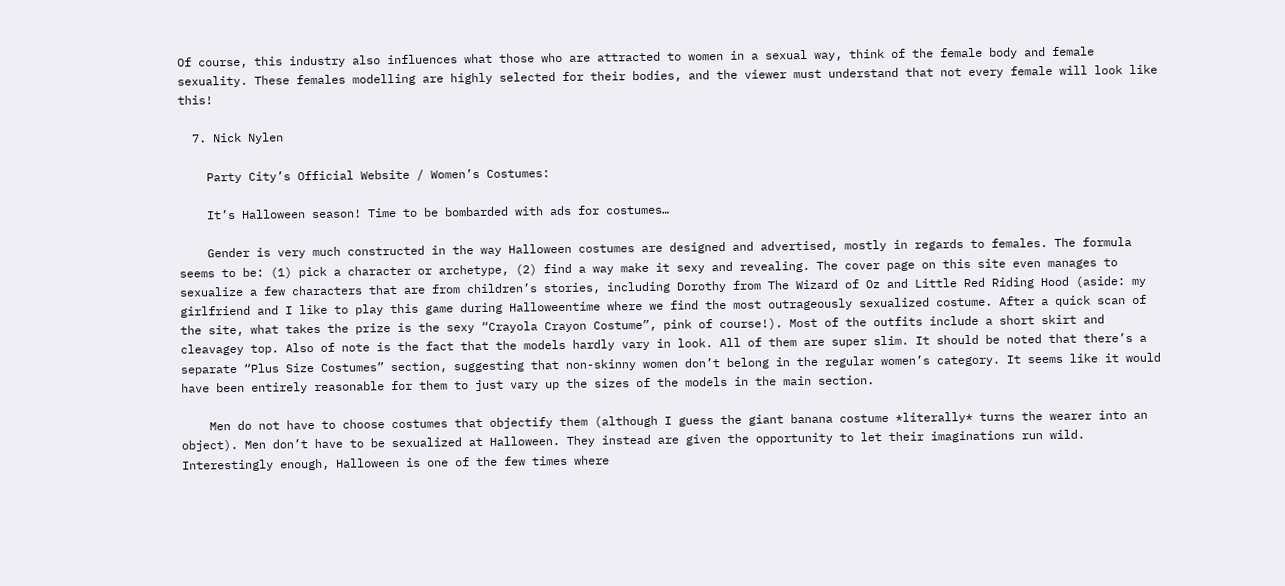Of course, this industry also influences what those who are attracted to women in a sexual way, think of the female body and female sexuality. These females modelling are highly selected for their bodies, and the viewer must understand that not every female will look like this!

  7. Nick Nylen

    Party City’s Official Website / Women’s Costumes:

    It’s Halloween season! Time to be bombarded with ads for costumes…

    Gender is very much constructed in the way Halloween costumes are designed and advertised, mostly in regards to females. The formula seems to be: (1) pick a character or archetype, (2) find a way make it sexy and revealing. The cover page on this site even manages to sexualize a few characters that are from children’s stories, including Dorothy from The Wizard of Oz and Little Red Riding Hood (aside: my girlfriend and I like to play this game during Halloweentime where we find the most outrageously sexualized costume. After a quick scan of the site, what takes the prize is the sexy “Crayola Crayon Costume”, pink of course!). Most of the outfits include a short skirt and cleavagey top. Also of note is the fact that the models hardly vary in look. All of them are super slim. It should be noted that there’s a separate “Plus Size Costumes” section, suggesting that non-skinny women don’t belong in the regular women’s category. It seems like it would have been entirely reasonable for them to just vary up the sizes of the models in the main section.

    Men do not have to choose costumes that objectify them (although I guess the giant banana costume *literally* turns the wearer into an object). Men don’t have to be sexualized at Halloween. They instead are given the opportunity to let their imaginations run wild. Interestingly enough, Halloween is one of the few times where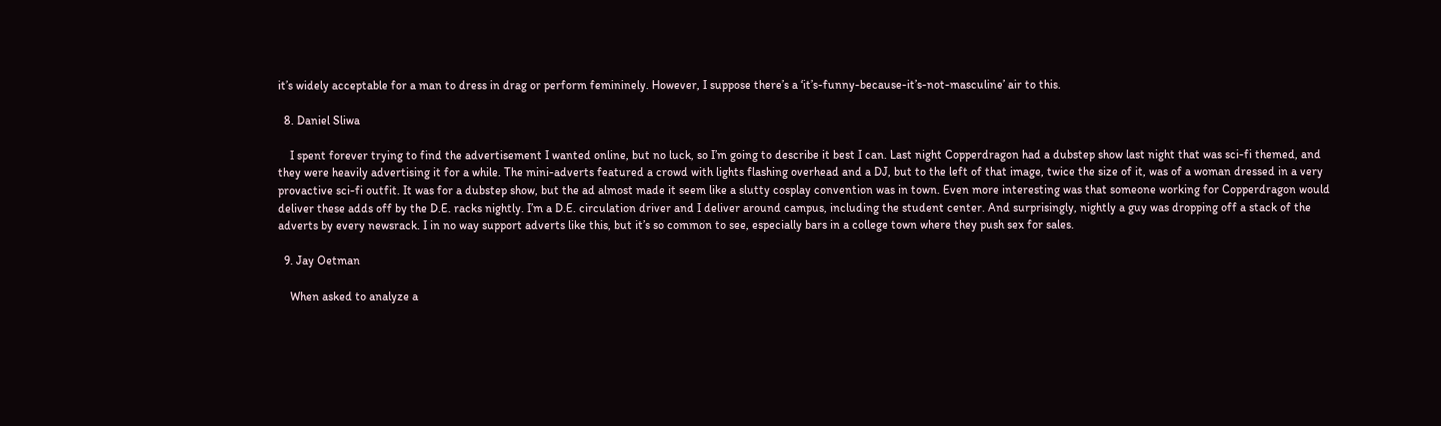it’s widely acceptable for a man to dress in drag or perform femininely. However, I suppose there’s a ‘it’s-funny-because-it’s-not-masculine’ air to this.

  8. Daniel Sliwa

    I spent forever trying to find the advertisement I wanted online, but no luck, so I’m going to describe it best I can. Last night Copperdragon had a dubstep show last night that was sci-fi themed, and they were heavily advertising it for a while. The mini-adverts featured a crowd with lights flashing overhead and a DJ, but to the left of that image, twice the size of it, was of a woman dressed in a very provactive sci-fi outfit. It was for a dubstep show, but the ad almost made it seem like a slutty cosplay convention was in town. Even more interesting was that someone working for Copperdragon would deliver these adds off by the D.E. racks nightly. I’m a D.E. circulation driver and I deliver around campus, including the student center. And surprisingly, nightly a guy was dropping off a stack of the adverts by every newsrack. I in no way support adverts like this, but it’s so common to see, especially bars in a college town where they push sex for sales.

  9. Jay Oetman

    When asked to analyze a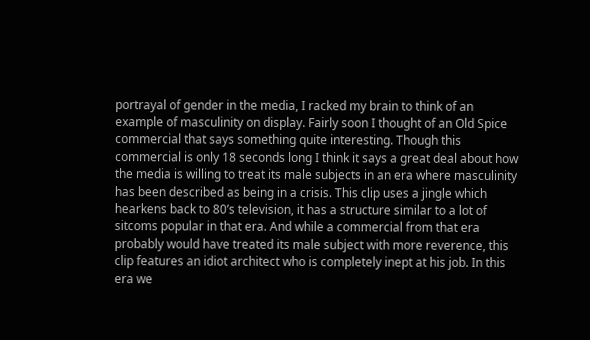portrayal of gender in the media, I racked my brain to think of an example of masculinity on display. Fairly soon I thought of an Old Spice commercial that says something quite interesting. Though this commercial is only 18 seconds long I think it says a great deal about how the media is willing to treat its male subjects in an era where masculinity has been described as being in a crisis. This clip uses a jingle which hearkens back to 80’s television, it has a structure similar to a lot of sitcoms popular in that era. And while a commercial from that era probably would have treated its male subject with more reverence, this clip features an idiot architect who is completely inept at his job. In this era we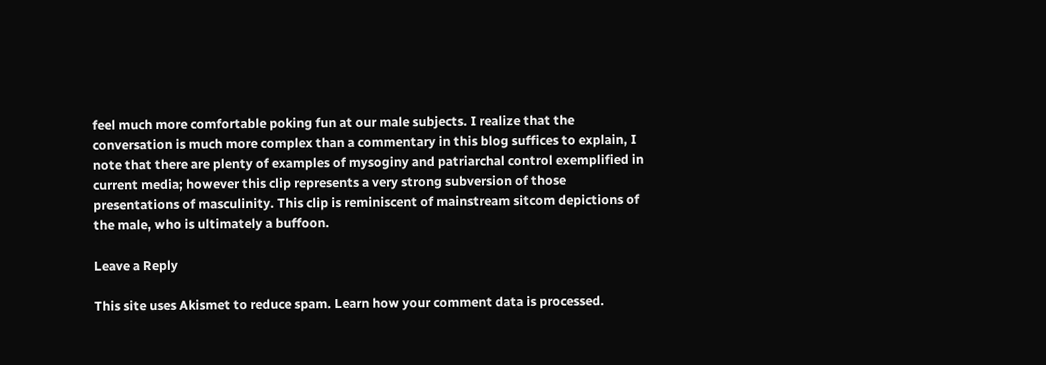feel much more comfortable poking fun at our male subjects. I realize that the conversation is much more complex than a commentary in this blog suffices to explain, I note that there are plenty of examples of mysoginy and patriarchal control exemplified in current media; however this clip represents a very strong subversion of those presentations of masculinity. This clip is reminiscent of mainstream sitcom depictions of the male, who is ultimately a buffoon.

Leave a Reply

This site uses Akismet to reduce spam. Learn how your comment data is processed.